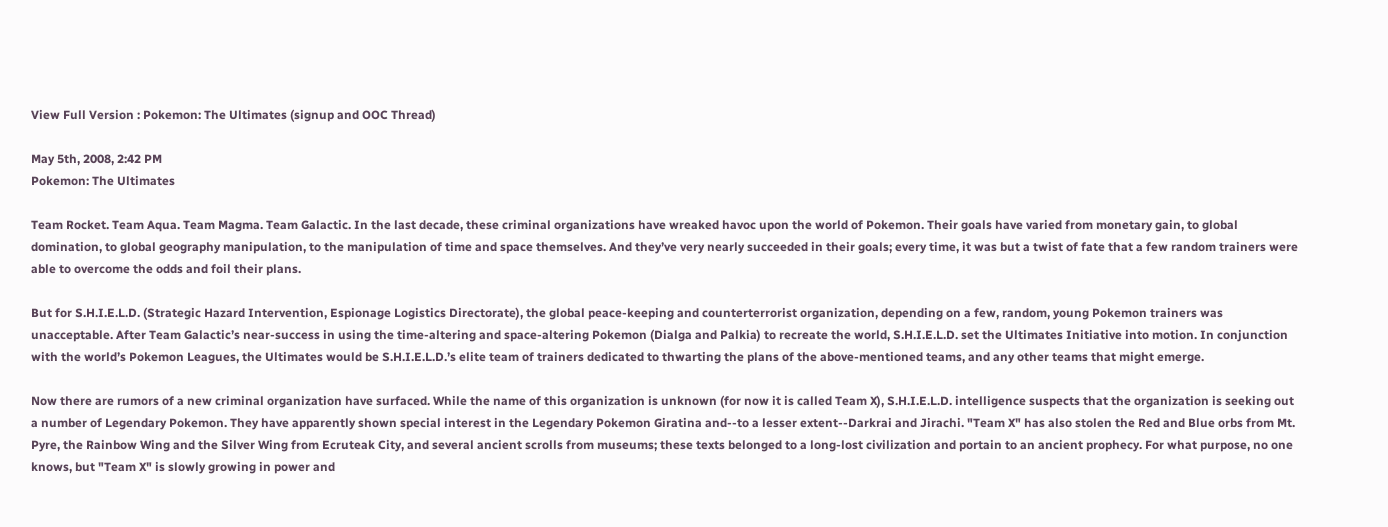View Full Version : Pokemon: The Ultimates (signup and OOC Thread)

May 5th, 2008, 2:42 PM
Pokemon: The Ultimates

Team Rocket. Team Aqua. Team Magma. Team Galactic. In the last decade, these criminal organizations have wreaked havoc upon the world of Pokemon. Their goals have varied from monetary gain, to global domination, to global geography manipulation, to the manipulation of time and space themselves. And they’ve very nearly succeeded in their goals; every time, it was but a twist of fate that a few random trainers were able to overcome the odds and foil their plans.

But for S.H.I.E.L.D. (Strategic Hazard Intervention, Espionage Logistics Directorate), the global peace-keeping and counterterrorist organization, depending on a few, random, young Pokemon trainers was unacceptable. After Team Galactic’s near-success in using the time-altering and space-altering Pokemon (Dialga and Palkia) to recreate the world, S.H.I.E.L.D. set the Ultimates Initiative into motion. In conjunction with the world’s Pokemon Leagues, the Ultimates would be S.H.I.E.L.D.’s elite team of trainers dedicated to thwarting the plans of the above-mentioned teams, and any other teams that might emerge.

Now there are rumors of a new criminal organization have surfaced. While the name of this organization is unknown (for now it is called Team X), S.H.I.E.L.D. intelligence suspects that the organization is seeking out a number of Legendary Pokemon. They have apparently shown special interest in the Legendary Pokemon Giratina and--to a lesser extent--Darkrai and Jirachi. "Team X" has also stolen the Red and Blue orbs from Mt. Pyre, the Rainbow Wing and the Silver Wing from Ecruteak City, and several ancient scrolls from museums; these texts belonged to a long-lost civilization and portain to an ancient prophecy. For what purpose, no one knows, but "Team X" is slowly growing in power and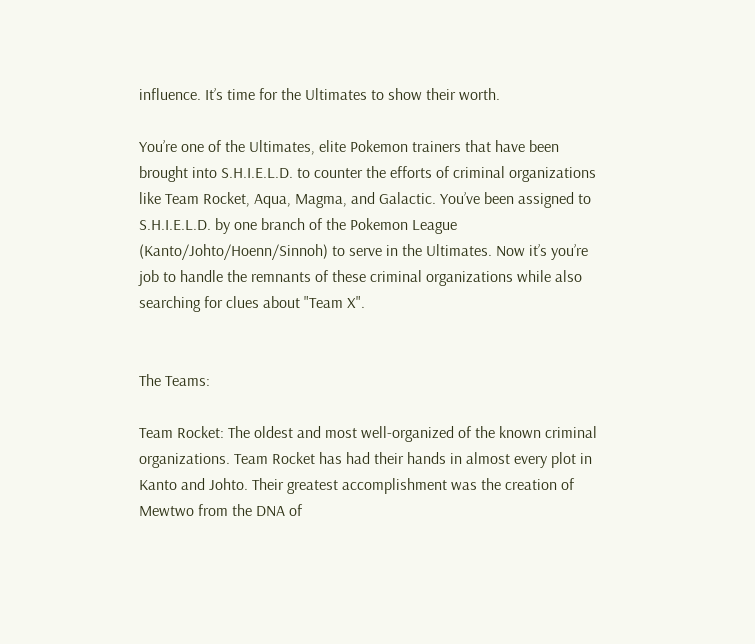influence. It’s time for the Ultimates to show their worth.

You’re one of the Ultimates, elite Pokemon trainers that have been brought into S.H.I.E.L.D. to counter the efforts of criminal organizations like Team Rocket, Aqua, Magma, and Galactic. You’ve been assigned to S.H.I.E.L.D. by one branch of the Pokemon League (Kanto/Johto/Hoenn/Sinnoh) to serve in the Ultimates. Now it’s you’re job to handle the remnants of these criminal organizations while also searching for clues about "Team X".


The Teams:

Team Rocket: The oldest and most well-organized of the known criminal organizations. Team Rocket has had their hands in almost every plot in Kanto and Johto. Their greatest accomplishment was the creation of Mewtwo from the DNA of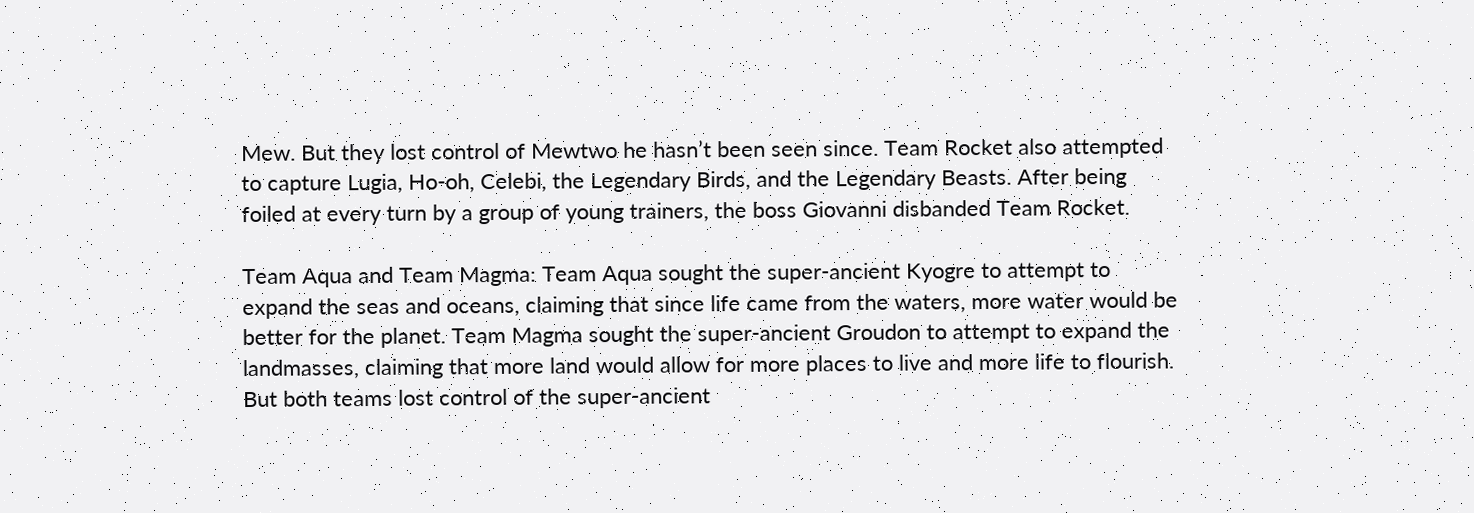Mew. But they lost control of Mewtwo he hasn’t been seen since. Team Rocket also attempted to capture Lugia, Ho-oh, Celebi, the Legendary Birds, and the Legendary Beasts. After being foiled at every turn by a group of young trainers, the boss Giovanni disbanded Team Rocket.

Team Aqua and Team Magma: Team Aqua sought the super-ancient Kyogre to attempt to expand the seas and oceans, claiming that since life came from the waters, more water would be better for the planet. Team Magma sought the super-ancient Groudon to attempt to expand the landmasses, claiming that more land would allow for more places to live and more life to flourish. But both teams lost control of the super-ancient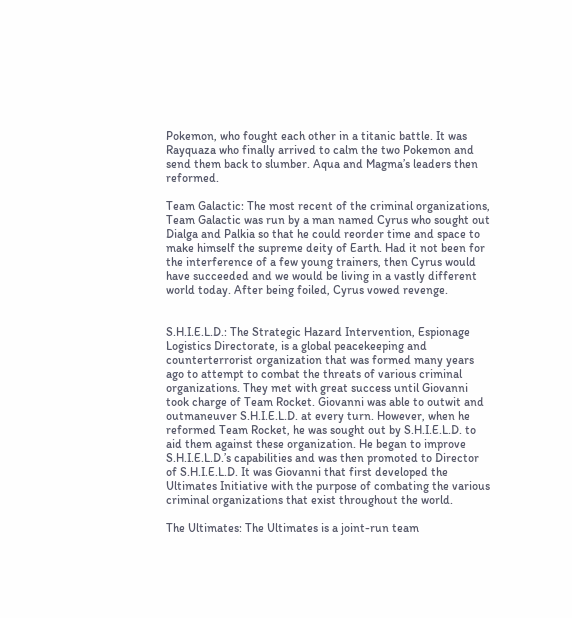Pokemon, who fought each other in a titanic battle. It was Rayquaza who finally arrived to calm the two Pokemon and send them back to slumber. Aqua and Magma’s leaders then reformed.

Team Galactic: The most recent of the criminal organizations, Team Galactic was run by a man named Cyrus who sought out Dialga and Palkia so that he could reorder time and space to make himself the supreme deity of Earth. Had it not been for the interference of a few young trainers, then Cyrus would have succeeded and we would be living in a vastly different world today. After being foiled, Cyrus vowed revenge.


S.H.I.E.L.D.: The Strategic Hazard Intervention, Espionage Logistics Directorate, is a global peacekeeping and counterterrorist organization that was formed many years ago to attempt to combat the threats of various criminal organizations. They met with great success until Giovanni took charge of Team Rocket. Giovanni was able to outwit and outmaneuver S.H.I.E.L.D. at every turn. However, when he reformed Team Rocket, he was sought out by S.H.I.E.L.D. to aid them against these organization. He began to improve S.H.I.E.L.D.’s capabilities and was then promoted to Director of S.H.I.E.L.D. It was Giovanni that first developed the Ultimates Initiative with the purpose of combating the various criminal organizations that exist throughout the world.

The Ultimates: The Ultimates is a joint-run team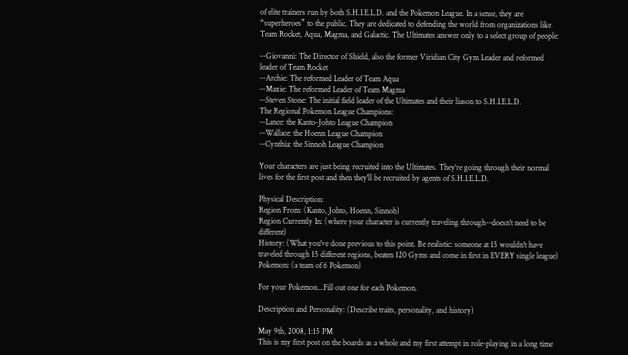of elite trainers run by both S.H.I.E.L.D. and the Pokemon League. In a sense, they are “superheroes” to the public. They are dedicated to defending the world from organizations like Team Rocket, Aqua, Magma, and Galactic. The Ultimates answer only to a select group of people:

--Giovanni: The Director of Shield, also the former Viridian City Gym Leader and reformed leader of Team Rocket
--Archie: The reformed Leader of Team Aqua
--Maxie: The reformed Leader of Team Magma
--Steven Stone: The initial field leader of the Ultimates and their liason to S.H.I.E.L.D.
The Regional Pokemon League Champions:
--Lance: the Kanto-Johto League Champion
--Wallace: the Hoenn League Champion
--Cynthia: the Sinnoh League Champion

Your characters are just being recruited into the Ultimates. They're going through their normal lives for the first post and then they'll be recruited by agents of S.H.I.E.L.D.

Physical Description:
Region From: (Kanto, Johto, Hoenn, Sinnoh)
Region Currently In: (where your character is currently traveling through--doesn't need to be different)
History: (What you've done previous to this point. Be realistic: someone at 15 wouldn't have traveled through 15 different regions, beaten 120 Gyms and come in first in EVERY single league)
Pokemon: (a team of 6 Pokemon)

For your Pokemon...Fill out one for each Pokemon.

Description and Personality: (Describe traits, personality, and history)

May 9th, 2008, 1:15 PM
This is my first post on the boards as a whole and my first attempt in role-playing in a long time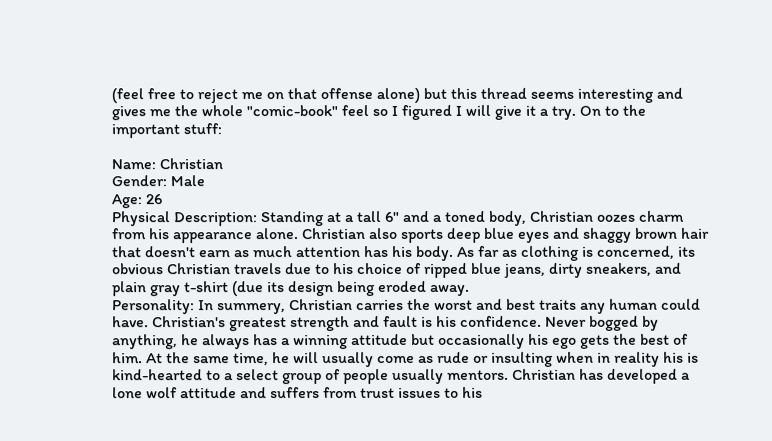(feel free to reject me on that offense alone) but this thread seems interesting and gives me the whole "comic-book" feel so I figured I will give it a try. On to the important stuff:

Name: Christian
Gender: Male
Age: 26
Physical Description: Standing at a tall 6" and a toned body, Christian oozes charm from his appearance alone. Christian also sports deep blue eyes and shaggy brown hair that doesn't earn as much attention has his body. As far as clothing is concerned, its obvious Christian travels due to his choice of ripped blue jeans, dirty sneakers, and plain gray t-shirt (due its design being eroded away.
Personality: In summery, Christian carries the worst and best traits any human could have. Christian's greatest strength and fault is his confidence. Never bogged by anything, he always has a winning attitude but occasionally his ego gets the best of him. At the same time, he will usually come as rude or insulting when in reality his is kind-hearted to a select group of people usually mentors. Christian has developed a lone wolf attitude and suffers from trust issues to his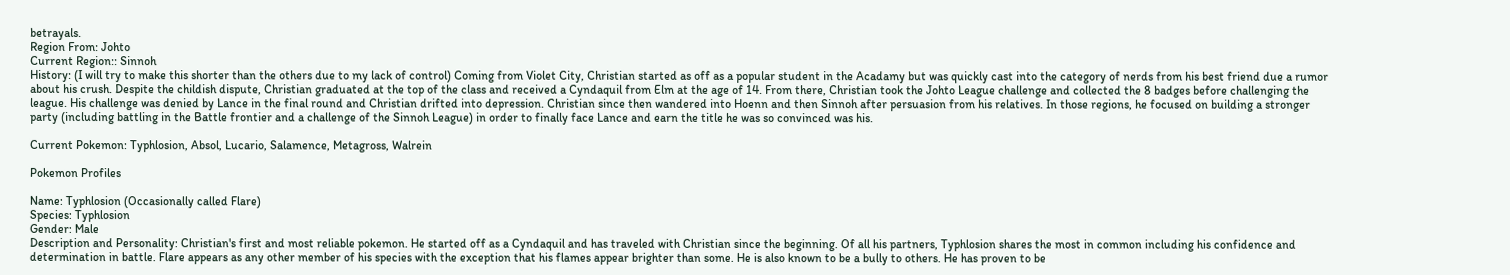betrayals.
Region From: Johto
Current Region:: Sinnoh
History: (I will try to make this shorter than the others due to my lack of control) Coming from Violet City, Christian started as off as a popular student in the Acadamy but was quickly cast into the category of nerds from his best friend due a rumor about his crush. Despite the childish dispute, Christian graduated at the top of the class and received a Cyndaquil from Elm at the age of 14. From there, Christian took the Johto League challenge and collected the 8 badges before challenging the league. His challenge was denied by Lance in the final round and Christian drifted into depression. Christian since then wandered into Hoenn and then Sinnoh after persuasion from his relatives. In those regions, he focused on building a stronger party (including battling in the Battle frontier and a challenge of the Sinnoh League) in order to finally face Lance and earn the title he was so convinced was his.

Current Pokemon: Typhlosion, Absol, Lucario, Salamence, Metagross, Walrein

Pokemon Profiles

Name: Typhlosion (Occasionally called Flare)
Species: Typhlosion
Gender: Male
Description and Personality: Christian's first and most reliable pokemon. He started off as a Cyndaquil and has traveled with Christian since the beginning. Of all his partners, Typhlosion shares the most in common including his confidence and determination in battle. Flare appears as any other member of his species with the exception that his flames appear brighter than some. He is also known to be a bully to others. He has proven to be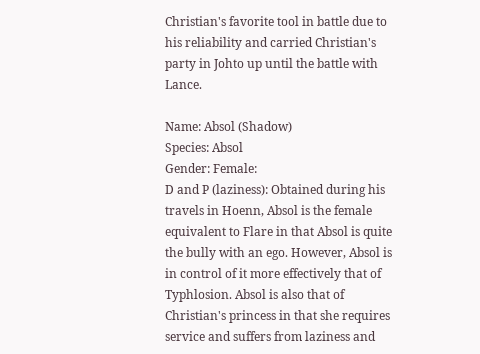Christian's favorite tool in battle due to his reliability and carried Christian's party in Johto up until the battle with Lance.

Name: Absol (Shadow)
Species: Absol
Gender: Female:
D and P (laziness): Obtained during his travels in Hoenn, Absol is the female equivalent to Flare in that Absol is quite the bully with an ego. However, Absol is in control of it more effectively that of Typhlosion. Absol is also that of Christian's princess in that she requires service and suffers from laziness and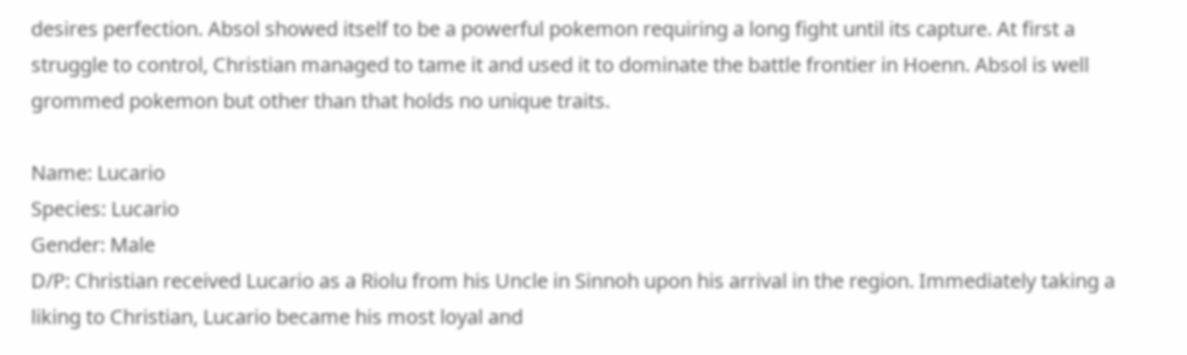desires perfection. Absol showed itself to be a powerful pokemon requiring a long fight until its capture. At first a struggle to control, Christian managed to tame it and used it to dominate the battle frontier in Hoenn. Absol is well grommed pokemon but other than that holds no unique traits.

Name: Lucario
Species: Lucario
Gender: Male
D/P: Christian received Lucario as a Riolu from his Uncle in Sinnoh upon his arrival in the region. Immediately taking a liking to Christian, Lucario became his most loyal and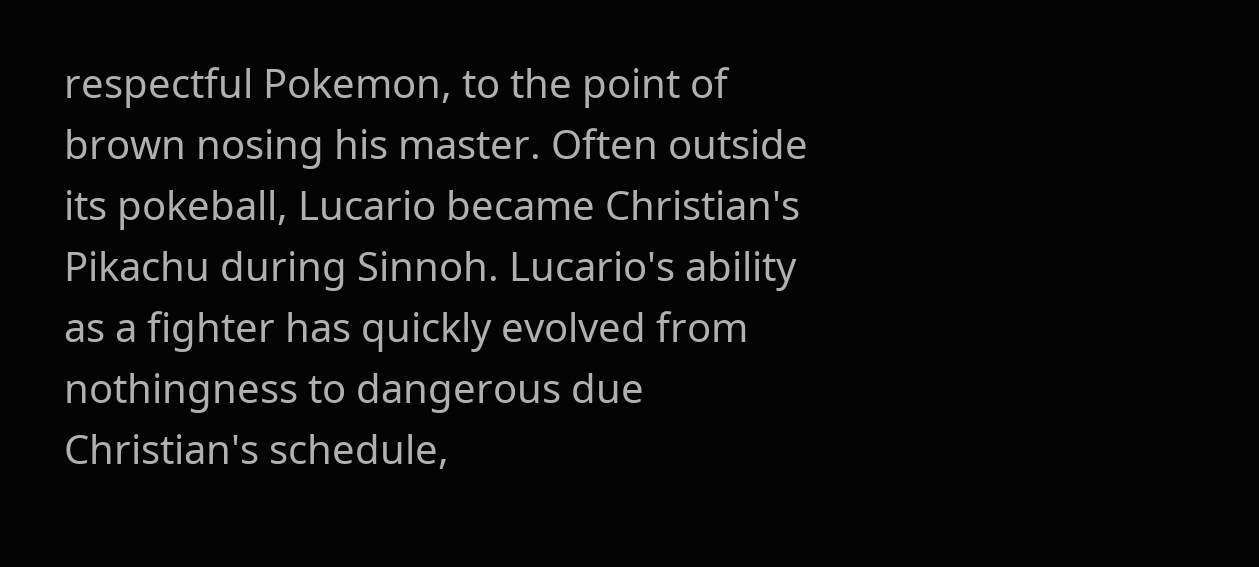respectful Pokemon, to the point of brown nosing his master. Often outside its pokeball, Lucario became Christian's Pikachu during Sinnoh. Lucario's ability as a fighter has quickly evolved from nothingness to dangerous due Christian's schedule,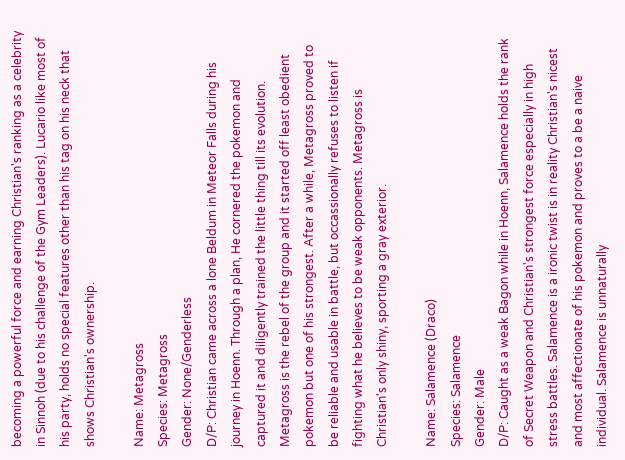becoming a powerful force and earning Christian's ranking as a celebrity in Sinnoh (due to his challenge of the Gym Leaders). Lucario like most of his party, holds no special features other than his tag on his neck that shows Christian's ownership.

Name: Metagross
Species: Metagross
Gender: None/Genderless
D/P: Christian came across a lone Beldum in Meteor Falls during his journey in Hoenn. Through a plan, He cornered the pokemon and captured it and diligently trained the little thing till its evolution. Metagross is the rebel of the group and it started off least obedient pokemon but one of his strongest. After a while, Metagross proved to be reliable and usable in battle, but occassionally refuses to listen if fighting what he believes to be weak opponents. Metagross is Christian's only shiny, sporting a gray exterior.

Name: Salamence (Draco)
Species: Salamence
Gender: Male
D/P: Caught as a weak Bagon while in Hoenn, Salamence holds the rank of Secret Weapon and Christian's strongest force especially in high stress battles. Salamence is a ironic twist is in reality Christian's nicest and most affectionate of his pokemon and proves to a be a naive individual. Salamence is unnaturally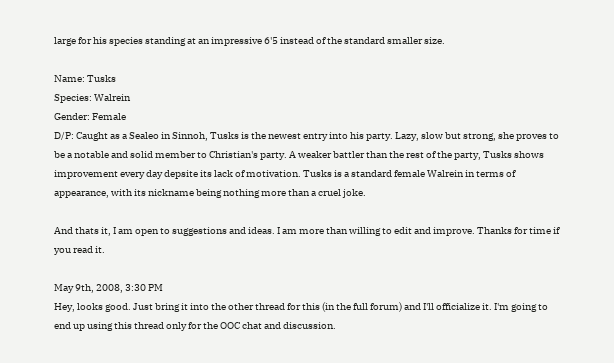large for his species standing at an impressive 6'5 instead of the standard smaller size.

Name: Tusks
Species: Walrein
Gender: Female
D/P: Caught as a Sealeo in Sinnoh, Tusks is the newest entry into his party. Lazy, slow but strong, she proves to be a notable and solid member to Christian's party. A weaker battler than the rest of the party, Tusks shows improvement every day depsite its lack of motivation. Tusks is a standard female Walrein in terms of appearance, with its nickname being nothing more than a cruel joke.

And thats it, I am open to suggestions and ideas. I am more than willing to edit and improve. Thanks for time if you read it.

May 9th, 2008, 3:30 PM
Hey, looks good. Just bring it into the other thread for this (in the full forum) and I'll officialize it. I'm going to end up using this thread only for the OOC chat and discussion.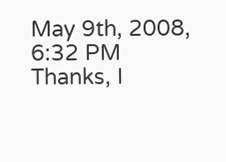May 9th, 2008, 6:32 PM
Thanks, I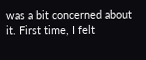was a bit concerned about it. First time, I felt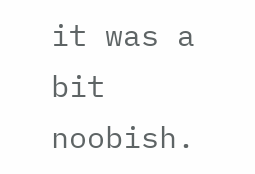it was a bit noobish.